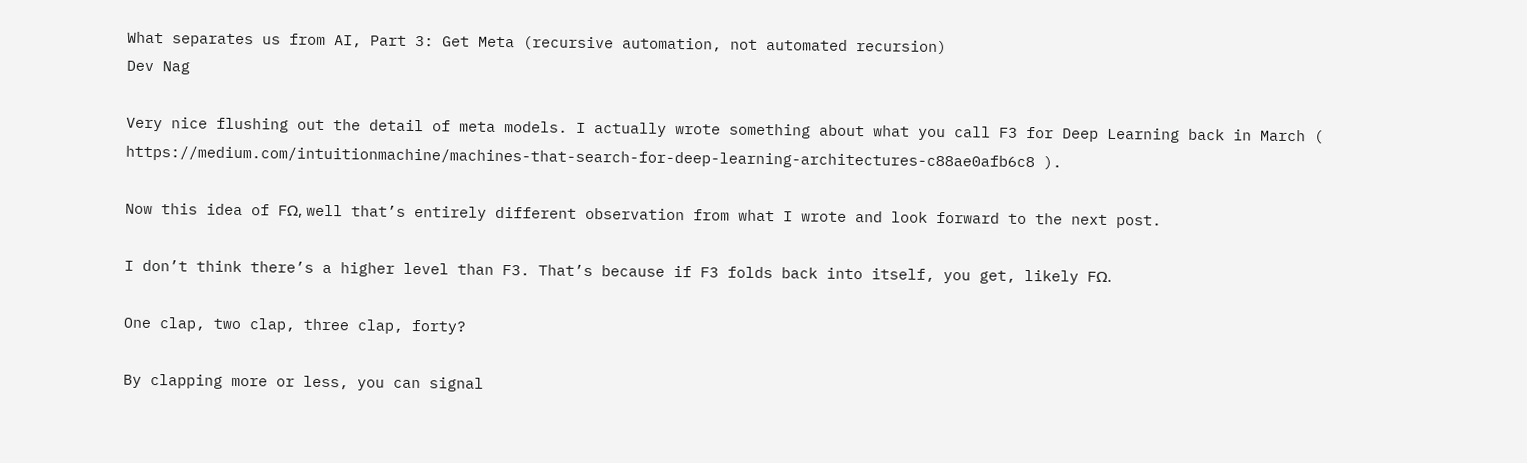What separates us from AI, Part 3: Get Meta (recursive automation, not automated recursion)
Dev Nag

Very nice flushing out the detail of meta models. I actually wrote something about what you call F3 for Deep Learning back in March ( https://medium.com/intuitionmachine/machines-that-search-for-deep-learning-architectures-c88ae0afb6c8 ).

Now this idea of FΩ, well that’s entirely different observation from what I wrote and look forward to the next post.

I don’t think there’s a higher level than F3. That’s because if F3 folds back into itself, you get, likely FΩ.

One clap, two clap, three clap, forty?

By clapping more or less, you can signal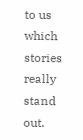to us which stories really stand out.